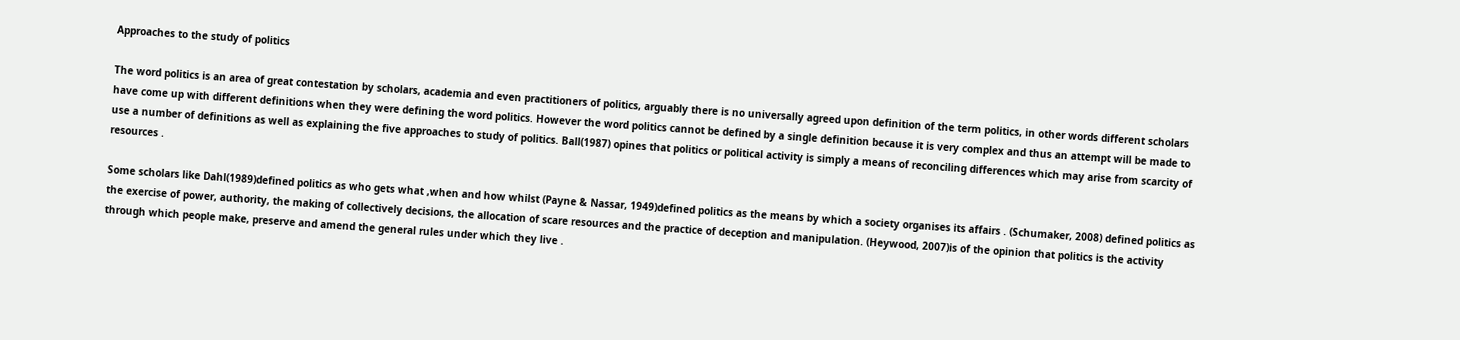Approaches to the study of politics

The word politics is an area of great contestation by scholars, academia and even practitioners of politics, arguably there is no universally agreed upon definition of the term politics, in other words different scholars have come up with different definitions when they were defining the word politics. However the word politics cannot be defined by a single definition because it is very complex and thus an attempt will be made to use a number of definitions as well as explaining the five approaches to study of politics. Ball(1987) opines that politics or political activity is simply a means of reconciling differences which may arise from scarcity of resources .

Some scholars like Dahl(1989)defined politics as who gets what ,when and how whilst (Payne & Nassar, 1949)defined politics as the means by which a society organises its affairs . (Schumaker, 2008) defined politics as the exercise of power, authority, the making of collectively decisions, the allocation of scare resources and the practice of deception and manipulation. (Heywood, 2007)is of the opinion that politics is the activity through which people make, preserve and amend the general rules under which they live .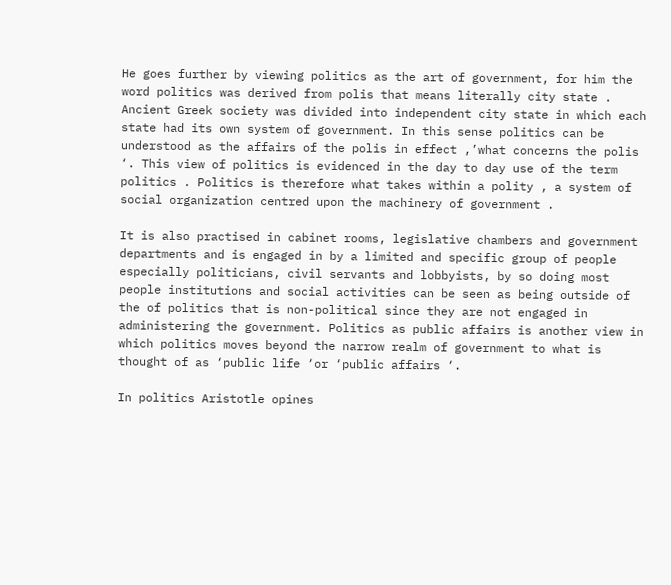He goes further by viewing politics as the art of government, for him the word politics was derived from polis that means literally city state . Ancient Greek society was divided into independent city state in which each state had its own system of government. In this sense politics can be understood as the affairs of the polis in effect ,’what concerns the polis ‘. This view of politics is evidenced in the day to day use of the term politics . Politics is therefore what takes within a polity , a system of social organization centred upon the machinery of government .

It is also practised in cabinet rooms, legislative chambers and government departments and is engaged in by a limited and specific group of people especially politicians, civil servants and lobbyists, by so doing most people institutions and social activities can be seen as being outside of the of politics that is non-political since they are not engaged in administering the government. Politics as public affairs is another view in which politics moves beyond the narrow realm of government to what is thought of as ‘public life ‘or ‘public affairs ‘.

In politics Aristotle opines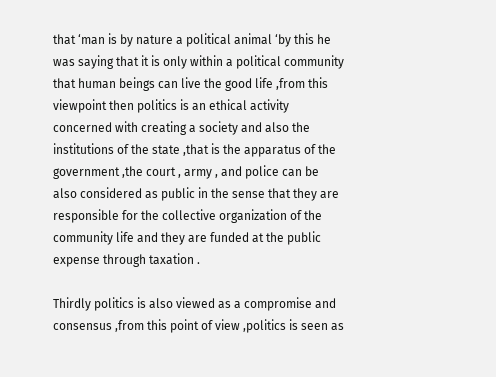that ‘man is by nature a political animal ‘by this he was saying that it is only within a political community that human beings can live the good life ,from this viewpoint then politics is an ethical activity concerned with creating a society and also the institutions of the state ,that is the apparatus of the government ,the court , army , and police can be also considered as public in the sense that they are responsible for the collective organization of the community life and they are funded at the public expense through taxation .

Thirdly politics is also viewed as a compromise and consensus ,from this point of view ,politics is seen as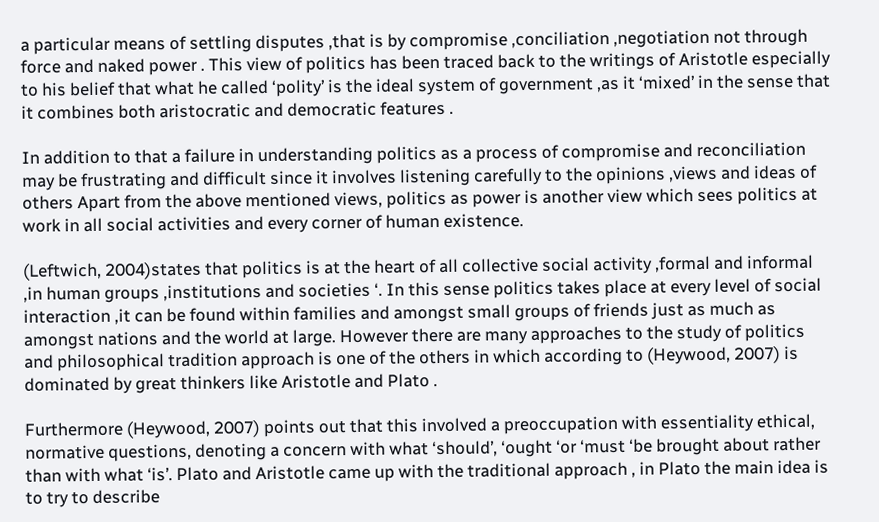a particular means of settling disputes ,that is by compromise ,conciliation ,negotiation not through force and naked power . This view of politics has been traced back to the writings of Aristotle especially to his belief that what he called ‘polity’ is the ideal system of government ,as it ‘mixed’ in the sense that it combines both aristocratic and democratic features .

In addition to that a failure in understanding politics as a process of compromise and reconciliation may be frustrating and difficult since it involves listening carefully to the opinions ,views and ideas of others Apart from the above mentioned views, politics as power is another view which sees politics at work in all social activities and every corner of human existence.

(Leftwich, 2004)states that politics is at the heart of all collective social activity ,formal and informal ,in human groups ,institutions and societies ‘. In this sense politics takes place at every level of social interaction ,it can be found within families and amongst small groups of friends just as much as amongst nations and the world at large. However there are many approaches to the study of politics and philosophical tradition approach is one of the others in which according to (Heywood, 2007) is dominated by great thinkers like Aristotle and Plato .

Furthermore (Heywood, 2007) points out that this involved a preoccupation with essentiality ethical, normative questions, denoting a concern with what ‘should’, ‘ought ‘or ‘must ‘be brought about rather than with what ‘is’. Plato and Aristotle came up with the traditional approach , in Plato the main idea is to try to describe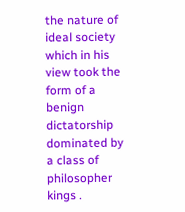the nature of ideal society which in his view took the form of a benign dictatorship dominated by a class of philosopher kings .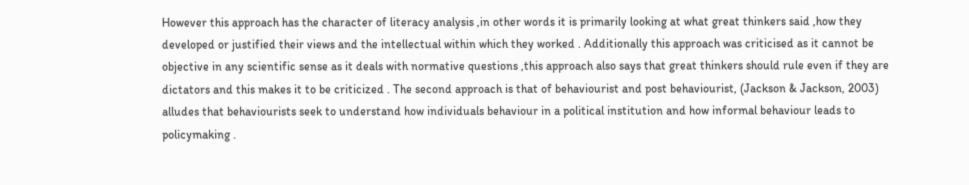However this approach has the character of literacy analysis ,in other words it is primarily looking at what great thinkers said ,how they developed or justified their views and the intellectual within which they worked . Additionally this approach was criticised as it cannot be objective in any scientific sense as it deals with normative questions ,this approach also says that great thinkers should rule even if they are dictators and this makes it to be criticized . The second approach is that of behaviourist and post behaviourist, (Jackson & Jackson, 2003) alludes that behaviourists seek to understand how individuals behaviour in a political institution and how informal behaviour leads to policymaking .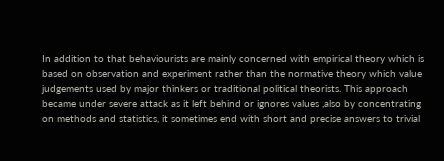In addition to that behaviourists are mainly concerned with empirical theory which is based on observation and experiment rather than the normative theory which value judgements used by major thinkers or traditional political theorists. This approach became under severe attack as it left behind or ignores values ,also by concentrating on methods and statistics, it sometimes end with short and precise answers to trivial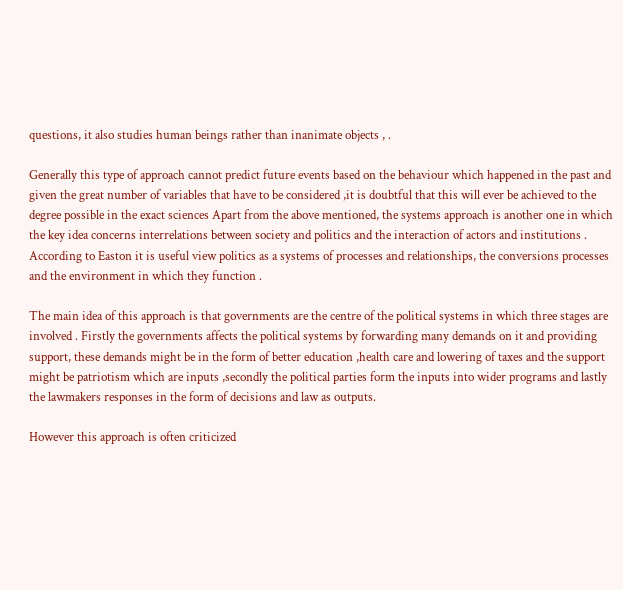questions, it also studies human beings rather than inanimate objects , .

Generally this type of approach cannot predict future events based on the behaviour which happened in the past and given the great number of variables that have to be considered ,it is doubtful that this will ever be achieved to the degree possible in the exact sciences Apart from the above mentioned, the systems approach is another one in which the key idea concerns interrelations between society and politics and the interaction of actors and institutions . According to Easton it is useful view politics as a systems of processes and relationships, the conversions processes and the environment in which they function .

The main idea of this approach is that governments are the centre of the political systems in which three stages are involved . Firstly the governments affects the political systems by forwarding many demands on it and providing support, these demands might be in the form of better education ,health care and lowering of taxes and the support might be patriotism which are inputs ,secondly the political parties form the inputs into wider programs and lastly the lawmakers responses in the form of decisions and law as outputs.

However this approach is often criticized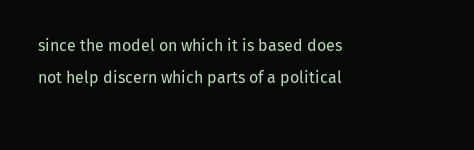since the model on which it is based does not help discern which parts of a political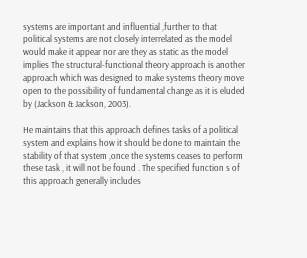systems are important and influential ,further to that political systems are not closely interrelated as the model would make it appear nor are they as static as the model implies The structural-functional theory approach is another approach which was designed to make systems theory move open to the possibility of fundamental change as it is eluded by (Jackson & Jackson, 2003).

He maintains that this approach defines tasks of a political system and explains how it should be done to maintain the stability of that system ,once the systems ceases to perform these task , it will not be found . The specified function s of this approach generally includes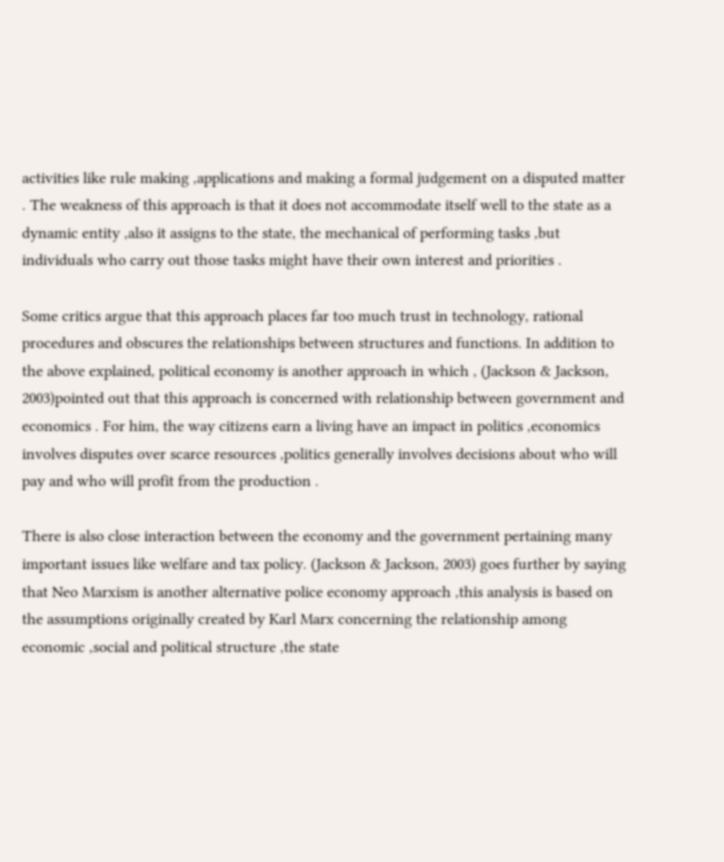activities like rule making ,applications and making a formal judgement on a disputed matter . The weakness of this approach is that it does not accommodate itself well to the state as a dynamic entity ,also it assigns to the state, the mechanical of performing tasks ,but individuals who carry out those tasks might have their own interest and priorities .

Some critics argue that this approach places far too much trust in technology, rational procedures and obscures the relationships between structures and functions. In addition to the above explained, political economy is another approach in which , (Jackson & Jackson, 2003)pointed out that this approach is concerned with relationship between government and economics . For him, the way citizens earn a living have an impact in politics ,economics involves disputes over scarce resources ,politics generally involves decisions about who will pay and who will profit from the production .

There is also close interaction between the economy and the government pertaining many important issues like welfare and tax policy. (Jackson & Jackson, 2003) goes further by saying that Neo Marxism is another alternative police economy approach ,this analysis is based on the assumptions originally created by Karl Marx concerning the relationship among economic ,social and political structure ,the state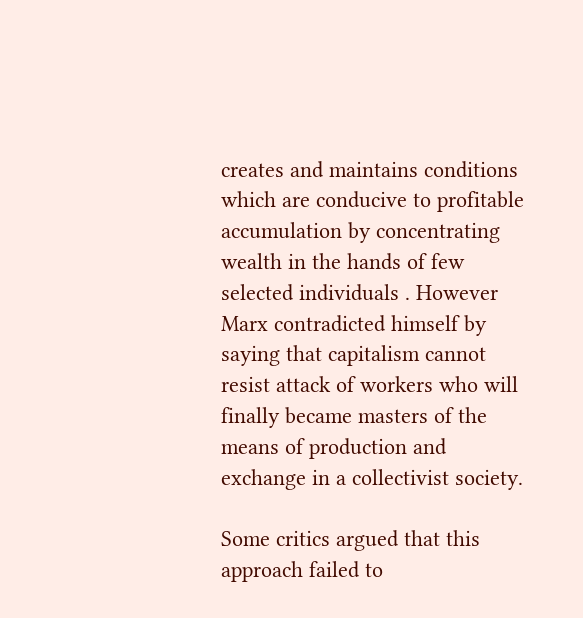creates and maintains conditions which are conducive to profitable accumulation by concentrating wealth in the hands of few selected individuals . However Marx contradicted himself by saying that capitalism cannot resist attack of workers who will finally became masters of the means of production and exchange in a collectivist society.

Some critics argued that this approach failed to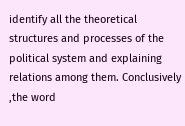identify all the theoretical structures and processes of the political system and explaining relations among them. Conclusively ,the word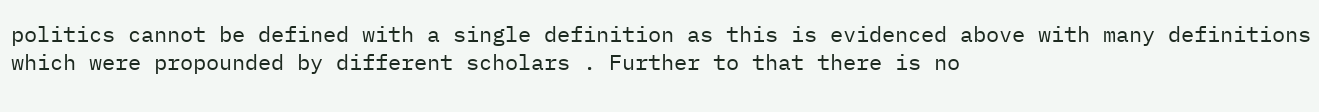politics cannot be defined with a single definition as this is evidenced above with many definitions which were propounded by different scholars . Further to that there is no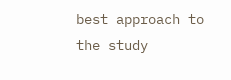best approach to the study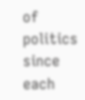of politics since each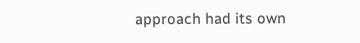approach had its own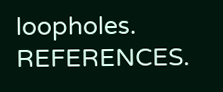loopholes. REFERENCES.